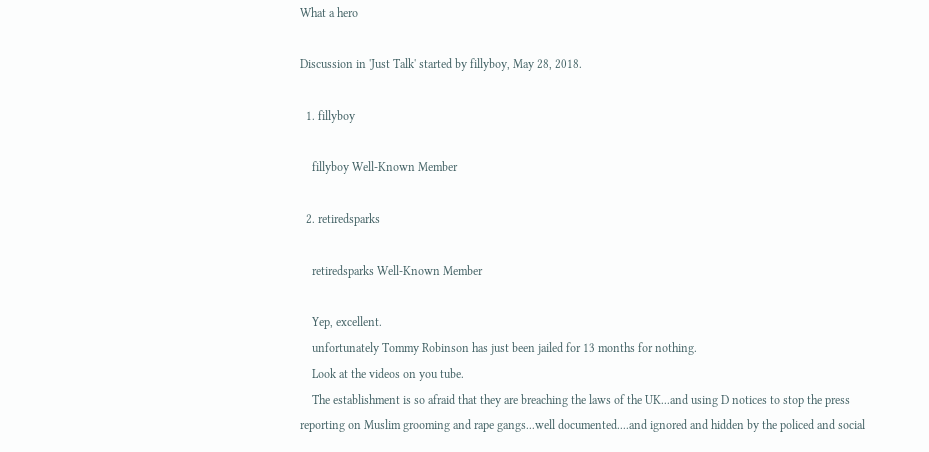What a hero

Discussion in 'Just Talk' started by fillyboy, May 28, 2018.

  1. fillyboy

    fillyboy Well-Known Member

  2. retiredsparks

    retiredsparks Well-Known Member

    Yep, excellent.
    unfortunately Tommy Robinson has just been jailed for 13 months for nothing.
    Look at the videos on you tube.
    The establishment is so afraid that they are breaching the laws of the UK...and using D notices to stop the press reporting on Muslim grooming and rape gangs...well documented....and ignored and hidden by the policed and social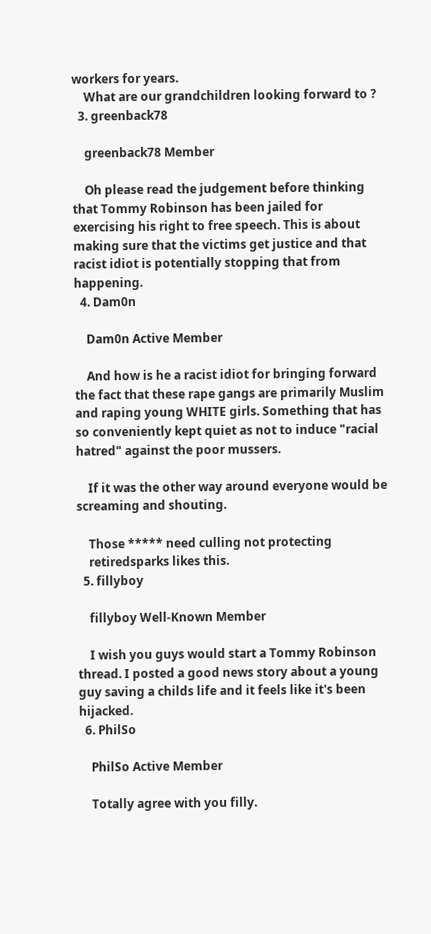workers for years.
    What are our grandchildren looking forward to ?
  3. greenback78

    greenback78 Member

    Oh please read the judgement before thinking that Tommy Robinson has been jailed for exercising his right to free speech. This is about making sure that the victims get justice and that racist idiot is potentially stopping that from happening.
  4. Dam0n

    Dam0n Active Member

    And how is he a racist idiot for bringing forward the fact that these rape gangs are primarily Muslim and raping young WHITE girls. Something that has so conveniently kept quiet as not to induce "racial hatred" against the poor mussers.

    If it was the other way around everyone would be screaming and shouting.

    Those ***** need culling not protecting
    retiredsparks likes this.
  5. fillyboy

    fillyboy Well-Known Member

    I wish you guys would start a Tommy Robinson thread. I posted a good news story about a young guy saving a childs life and it feels like it's been hijacked.
  6. PhilSo

    PhilSo Active Member

    Totally agree with you filly.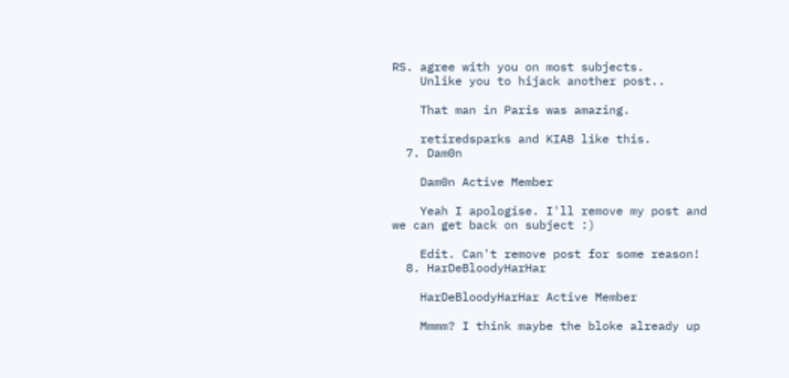RS. agree with you on most subjects.
    Unlike you to hijack another post..

    That man in Paris was amazing.

    retiredsparks and KIAB like this.
  7. Dam0n

    Dam0n Active Member

    Yeah I apologise. I'll remove my post and we can get back on subject :)

    Edit. Can't remove post for some reason!
  8. HarDeBloodyHarHar

    HarDeBloodyHarHar Active Member

    Mmmm? I think maybe the bloke already up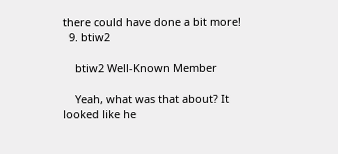there could have done a bit more!
  9. btiw2

    btiw2 Well-Known Member

    Yeah, what was that about? It looked like he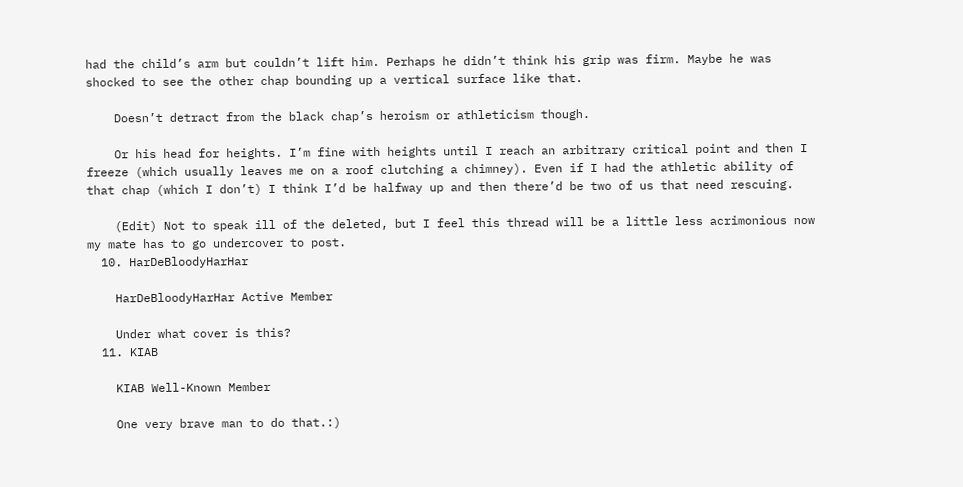had the child’s arm but couldn’t lift him. Perhaps he didn’t think his grip was firm. Maybe he was shocked to see the other chap bounding up a vertical surface like that.

    Doesn’t detract from the black chap’s heroism or athleticism though.

    Or his head for heights. I’m fine with heights until I reach an arbitrary critical point and then I freeze (which usually leaves me on a roof clutching a chimney). Even if I had the athletic ability of that chap (which I don’t) I think I’d be halfway up and then there’d be two of us that need rescuing.

    (Edit) Not to speak ill of the deleted, but I feel this thread will be a little less acrimonious now my mate has to go undercover to post.
  10. HarDeBloodyHarHar

    HarDeBloodyHarHar Active Member

    Under what cover is this?
  11. KIAB

    KIAB Well-Known Member

    One very brave man to do that.:)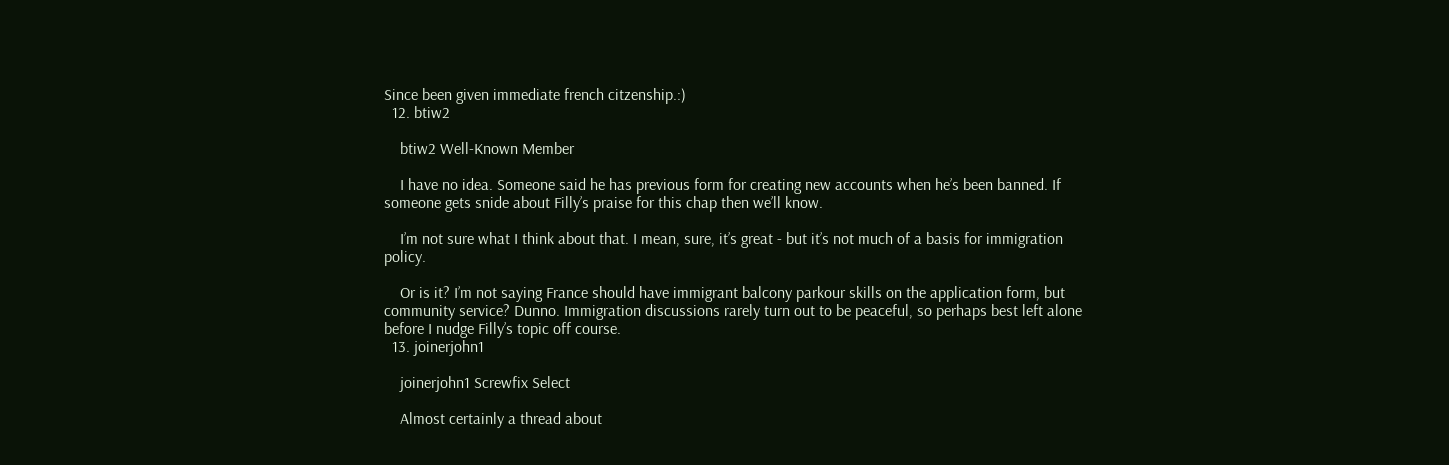Since been given immediate french citzenship.:)
  12. btiw2

    btiw2 Well-Known Member

    I have no idea. Someone said he has previous form for creating new accounts when he’s been banned. If someone gets snide about Filly’s praise for this chap then we’ll know.

    I’m not sure what I think about that. I mean, sure, it’s great - but it’s not much of a basis for immigration policy.

    Or is it? I’m not saying France should have immigrant balcony parkour skills on the application form, but community service? Dunno. Immigration discussions rarely turn out to be peaceful, so perhaps best left alone before I nudge Filly’s topic off course.
  13. joinerjohn1

    joinerjohn1 Screwfix Select

    Almost certainly a thread about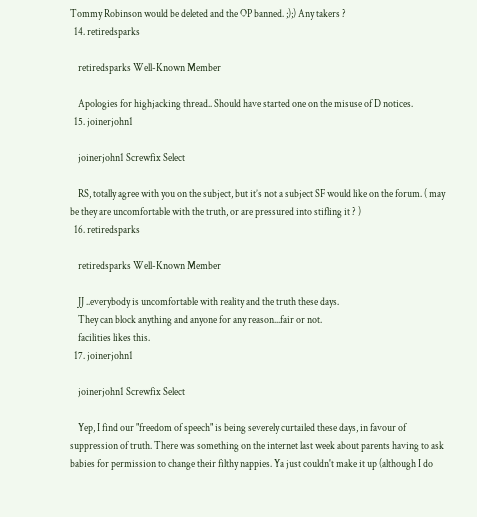Tommy Robinson would be deleted and the OP banned. ;);) Any takers ?
  14. retiredsparks

    retiredsparks Well-Known Member

    Apologies for highjacking thread.. Should have started one on the misuse of D notices.
  15. joinerjohn1

    joinerjohn1 Screwfix Select

    RS, totally agree with you on the subject, but it’s not a subject SF would like on the forum. ( may be they are uncomfortable with the truth, or are pressured into stifling it ? )
  16. retiredsparks

    retiredsparks Well-Known Member

    JJ ..everybody is uncomfortable with reality and the truth these days.
    They can block anything and anyone for any reason...fair or not.
    facilities likes this.
  17. joinerjohn1

    joinerjohn1 Screwfix Select

    Yep, I find our "freedom of speech" is being severely curtailed these days, in favour of suppression of truth. There was something on the internet last week about parents having to ask babies for permission to change their filthy nappies. Ya just couldn't make it up (although I do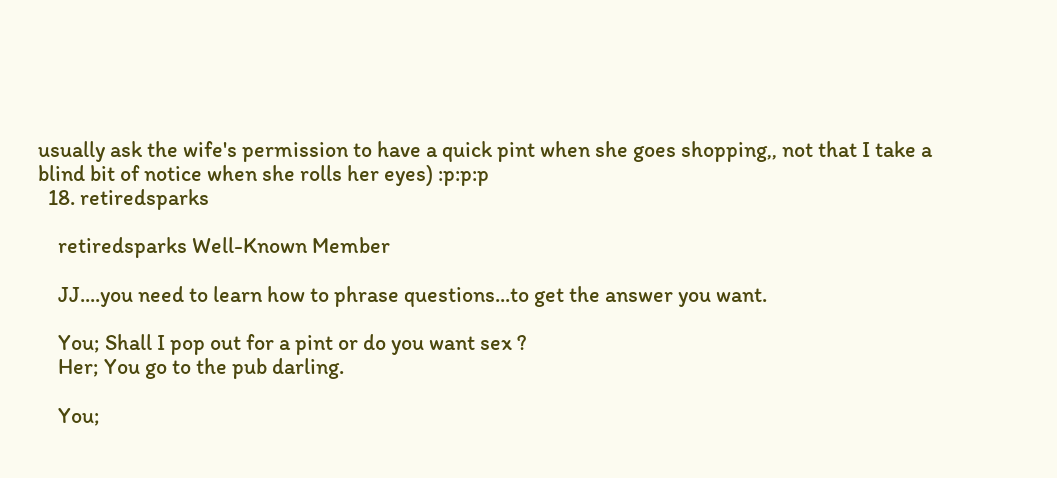usually ask the wife's permission to have a quick pint when she goes shopping,, not that I take a blind bit of notice when she rolls her eyes) :p:p:p
  18. retiredsparks

    retiredsparks Well-Known Member

    JJ....you need to learn how to phrase questions...to get the answer you want.

    You; Shall I pop out for a pint or do you want sex ?
    Her; You go to the pub darling.

    You;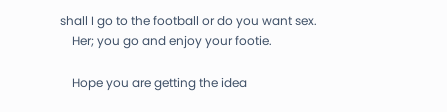shall I go to the football or do you want sex.
    Her; you go and enjoy your footie.

    Hope you are getting the idea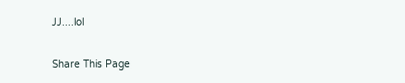JJ....lol

Share This Page